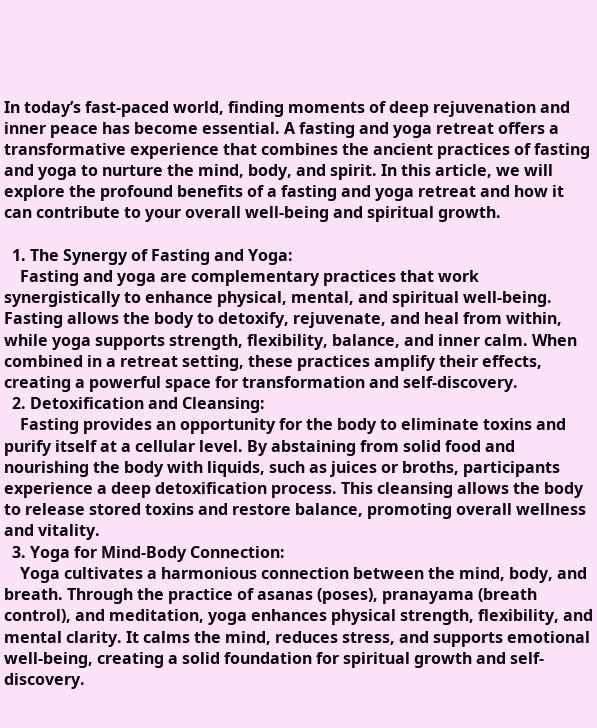In today’s fast-paced world, finding moments of deep rejuvenation and inner peace has become essential. A fasting and yoga retreat offers a transformative experience that combines the ancient practices of fasting and yoga to nurture the mind, body, and spirit. In this article, we will explore the profound benefits of a fasting and yoga retreat and how it can contribute to your overall well-being and spiritual growth.

  1. The Synergy of Fasting and Yoga:
    Fasting and yoga are complementary practices that work synergistically to enhance physical, mental, and spiritual well-being. Fasting allows the body to detoxify, rejuvenate, and heal from within, while yoga supports strength, flexibility, balance, and inner calm. When combined in a retreat setting, these practices amplify their effects, creating a powerful space for transformation and self-discovery.
  2. Detoxification and Cleansing:
    Fasting provides an opportunity for the body to eliminate toxins and purify itself at a cellular level. By abstaining from solid food and nourishing the body with liquids, such as juices or broths, participants experience a deep detoxification process. This cleansing allows the body to release stored toxins and restore balance, promoting overall wellness and vitality.
  3. Yoga for Mind-Body Connection:
    Yoga cultivates a harmonious connection between the mind, body, and breath. Through the practice of asanas (poses), pranayama (breath control), and meditation, yoga enhances physical strength, flexibility, and mental clarity. It calms the mind, reduces stress, and supports emotional well-being, creating a solid foundation for spiritual growth and self-discovery.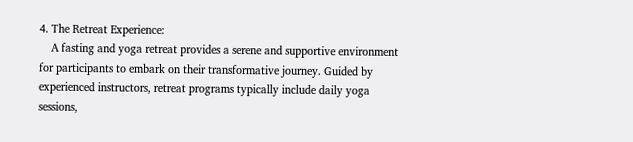4. The Retreat Experience:
    A fasting and yoga retreat provides a serene and supportive environment for participants to embark on their transformative journey. Guided by experienced instructors, retreat programs typically include daily yoga sessions,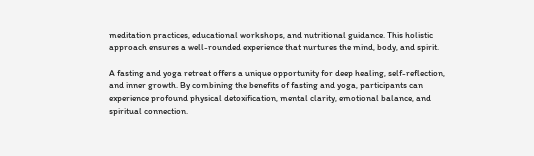meditation practices, educational workshops, and nutritional guidance. This holistic approach ensures a well-rounded experience that nurtures the mind, body, and spirit.

A fasting and yoga retreat offers a unique opportunity for deep healing, self-reflection, and inner growth. By combining the benefits of fasting and yoga, participants can experience profound physical detoxification, mental clarity, emotional balance, and spiritual connection.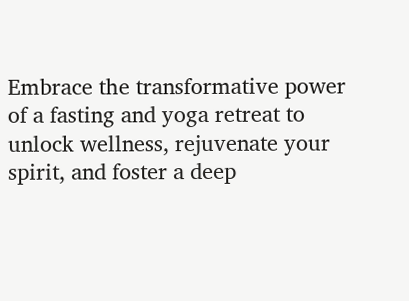Embrace the transformative power of a fasting and yoga retreat to unlock wellness, rejuvenate your spirit, and foster a deep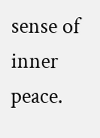sense of inner peace.